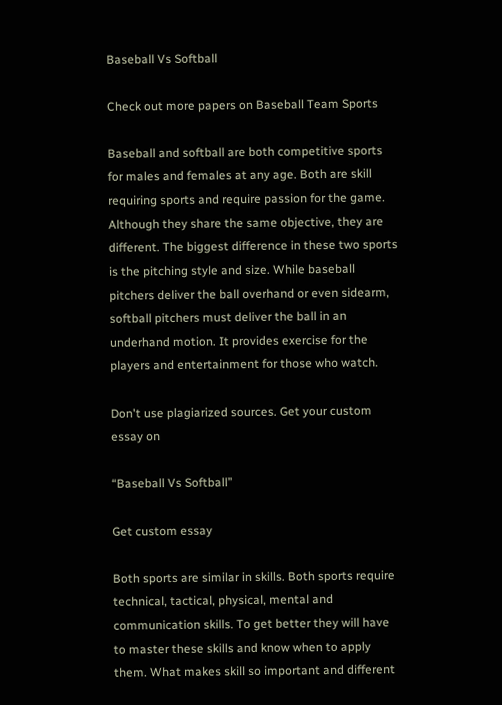Baseball Vs Softball

Check out more papers on Baseball Team Sports

Baseball and softball are both competitive sports for males and females at any age. Both are skill requiring sports and require passion for the game. Although they share the same objective, they are different. The biggest difference in these two sports is the pitching style and size. While baseball pitchers deliver the ball overhand or even sidearm, softball pitchers must deliver the ball in an underhand motion. It provides exercise for the players and entertainment for those who watch.

Don't use plagiarized sources. Get your custom essay on

“Baseball Vs Softball”

Get custom essay

Both sports are similar in skills. Both sports require technical, tactical, physical, mental and communication skills. To get better they will have to master these skills and know when to apply them. What makes skill so important and different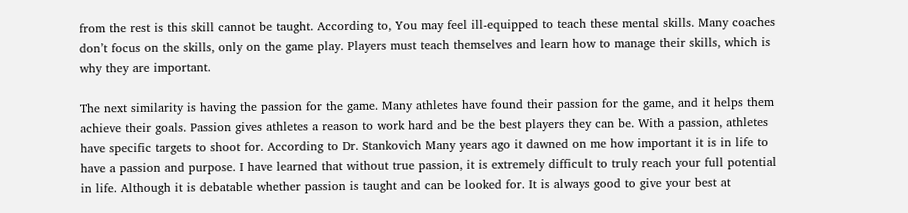from the rest is this skill cannot be taught. According to, You may feel ill-equipped to teach these mental skills. Many coaches don’t focus on the skills, only on the game play. Players must teach themselves and learn how to manage their skills, which is why they are important.

The next similarity is having the passion for the game. Many athletes have found their passion for the game, and it helps them achieve their goals. Passion gives athletes a reason to work hard and be the best players they can be. With a passion, athletes have specific targets to shoot for. According to Dr. Stankovich Many years ago it dawned on me how important it is in life to have a passion and purpose. I have learned that without true passion, it is extremely difficult to truly reach your full potential in life. Although it is debatable whether passion is taught and can be looked for. It is always good to give your best at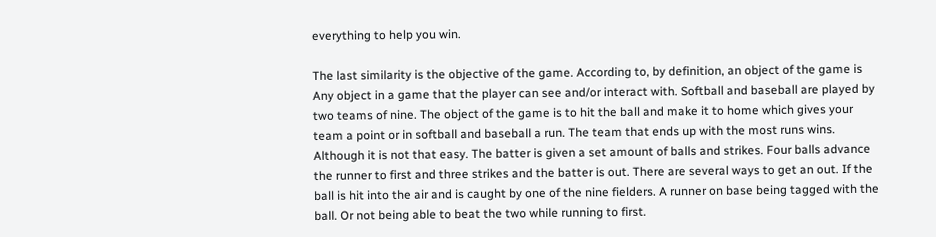everything to help you win.

The last similarity is the objective of the game. According to, by definition, an object of the game is Any object in a game that the player can see and/or interact with. Softball and baseball are played by two teams of nine. The object of the game is to hit the ball and make it to home which gives your team a point or in softball and baseball a run. The team that ends up with the most runs wins. Although it is not that easy. The batter is given a set amount of balls and strikes. Four balls advance the runner to first and three strikes and the batter is out. There are several ways to get an out. If the ball is hit into the air and is caught by one of the nine fielders. A runner on base being tagged with the ball. Or not being able to beat the two while running to first.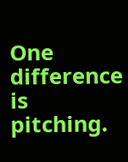One difference is pitching.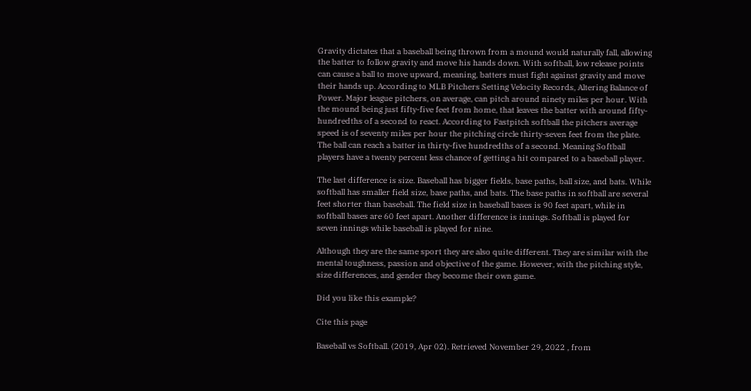Gravity dictates that a baseball being thrown from a mound would naturally fall, allowing the batter to follow gravity and move his hands down. With softball, low release points can cause a ball to move upward, meaning, batters must fight against gravity and move their hands up. According to MLB Pitchers Setting Velocity Records, Altering Balance of Power. Major league pitchers, on average, can pitch around ninety miles per hour. With the mound being just fifty-five feet from home, that leaves the batter with around fifty-hundredths of a second to react. According to Fastpitch softball the pitchers average speed is of seventy miles per hour the pitching circle thirty-seven feet from the plate. The ball can reach a batter in thirty-five hundredths of a second. Meaning Softball players have a twenty percent less chance of getting a hit compared to a baseball player.

The last difference is size. Baseball has bigger fields, base paths, ball size, and bats. While softball has smaller field size, base paths, and bats. The base paths in softball are several feet shorter than baseball. The field size in baseball bases is 90 feet apart, while in softball bases are 60 feet apart. Another difference is innings. Softball is played for seven innings while baseball is played for nine.

Although they are the same sport they are also quite different. They are similar with the mental toughness, passion and objective of the game. However, with the pitching style, size differences, and gender they become their own game.

Did you like this example?

Cite this page

Baseball vs Softball. (2019, Apr 02). Retrieved November 29, 2022 , from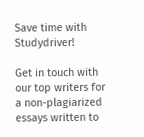Save time with Studydriver!

Get in touch with our top writers for a non-plagiarized essays written to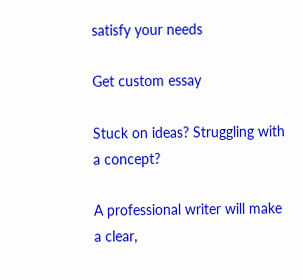satisfy your needs

Get custom essay

Stuck on ideas? Struggling with a concept?

A professional writer will make a clear,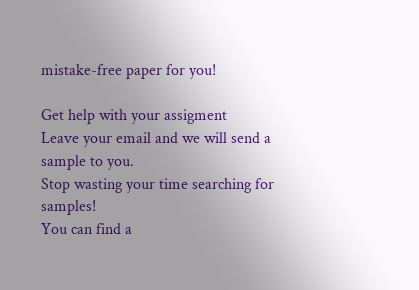mistake-free paper for you!

Get help with your assigment
Leave your email and we will send a sample to you.
Stop wasting your time searching for samples!
You can find a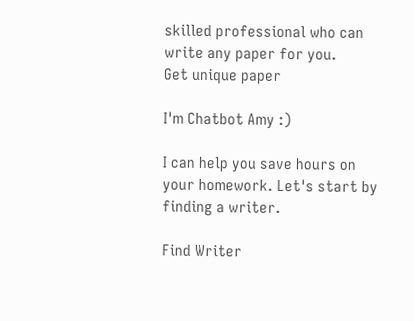skilled professional who can write any paper for you.
Get unique paper

I'm Chatbot Amy :)

I can help you save hours on your homework. Let's start by finding a writer.

Find Writer